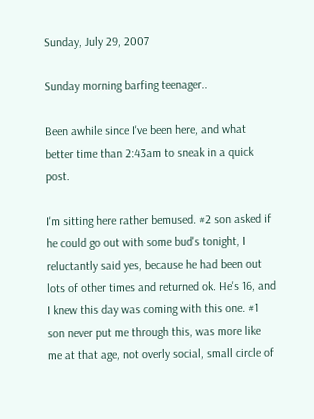Sunday, July 29, 2007

Sunday morning barfing teenager..

Been awhile since I've been here, and what better time than 2:43am to sneak in a quick post.

I'm sitting here rather bemused. #2 son asked if he could go out with some bud's tonight, I reluctantly said yes, because he had been out lots of other times and returned ok. He's 16, and I knew this day was coming with this one. #1 son never put me through this, was more like me at that age, not overly social, small circle of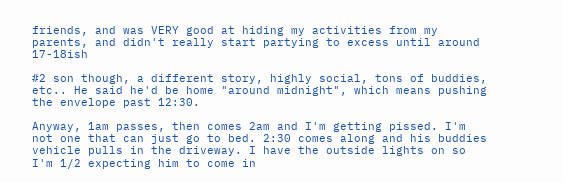friends, and was VERY good at hiding my activities from my parents, and didn't really start partying to excess until around 17-18ish

#2 son though, a different story, highly social, tons of buddies, etc.. He said he'd be home "around midnight", which means pushing the envelope past 12:30.

Anyway, 1am passes, then comes 2am and I'm getting pissed. I'm not one that can just go to bed. 2:30 comes along and his buddies vehicle pulls in the driveway. I have the outside lights on so I'm 1/2 expecting him to come in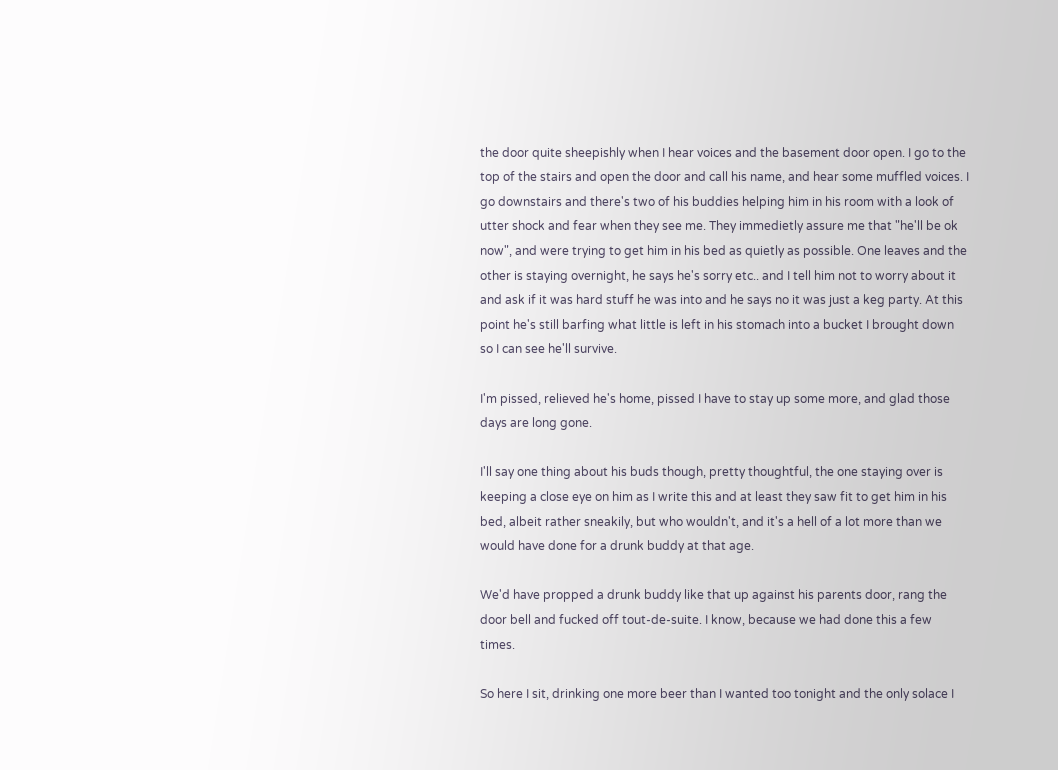the door quite sheepishly when I hear voices and the basement door open. I go to the top of the stairs and open the door and call his name, and hear some muffled voices. I go downstairs and there's two of his buddies helping him in his room with a look of utter shock and fear when they see me. They immedietly assure me that "he'll be ok now", and were trying to get him in his bed as quietly as possible. One leaves and the other is staying overnight, he says he's sorry etc.. and I tell him not to worry about it and ask if it was hard stuff he was into and he says no it was just a keg party. At this point he's still barfing what little is left in his stomach into a bucket I brought down so I can see he'll survive.

I'm pissed, relieved he's home, pissed I have to stay up some more, and glad those days are long gone.

I'll say one thing about his buds though, pretty thoughtful, the one staying over is keeping a close eye on him as I write this and at least they saw fit to get him in his bed, albeit rather sneakily, but who wouldn't, and it's a hell of a lot more than we would have done for a drunk buddy at that age.

We'd have propped a drunk buddy like that up against his parents door, rang the door bell and fucked off tout-de-suite. I know, because we had done this a few times.

So here I sit, drinking one more beer than I wanted too tonight and the only solace I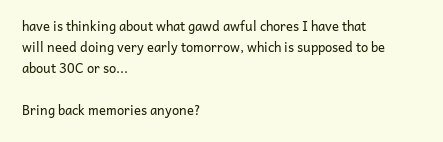have is thinking about what gawd awful chores I have that will need doing very early tomorrow, which is supposed to be about 30C or so...

Bring back memories anyone?